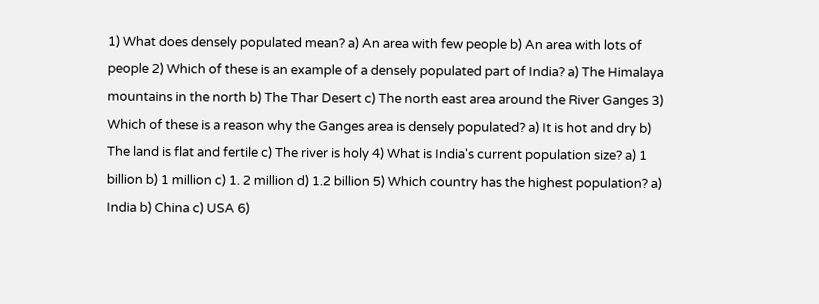1) What does densely populated mean? a) An area with few people b) An area with lots of people 2) Which of these is an example of a densely populated part of India? a) The Himalaya mountains in the north b) The Thar Desert c) The north east area around the River Ganges 3) Which of these is a reason why the Ganges area is densely populated? a) It is hot and dry b) The land is flat and fertile c) The river is holy 4) What is India's current population size? a) 1 billion b) 1 million c) 1. 2 million d) 1.2 billion 5) Which country has the highest population? a) India b) China c) USA 6)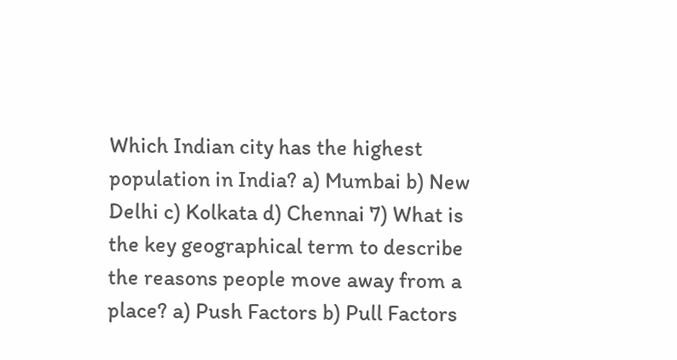Which Indian city has the highest population in India? a) Mumbai b) New Delhi c) Kolkata d) Chennai 7) What is the key geographical term to describe the reasons people move away from a place? a) Push Factors b) Pull Factors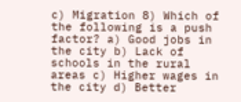c) Migration 8) Which of the following is a push factor? a) Good jobs in the city b) Lack of schools in the rural areas c) Higher wages in the city d) Better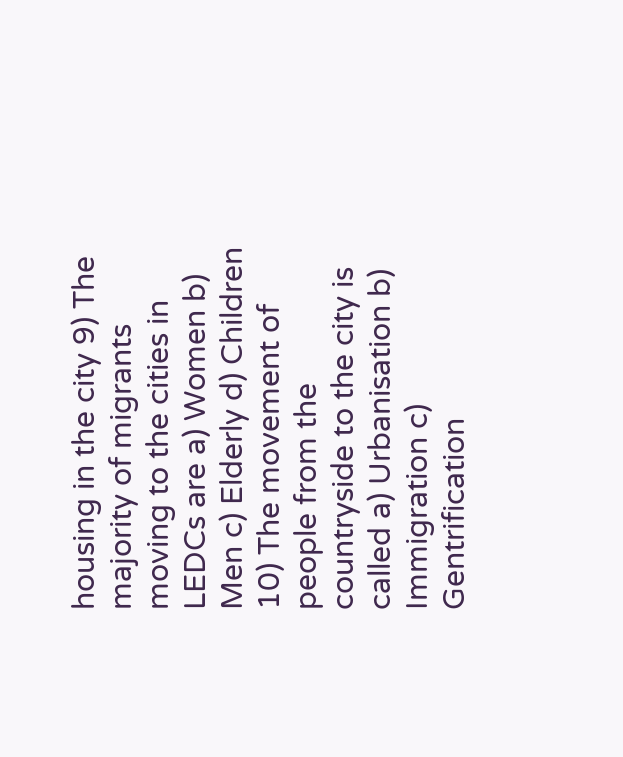housing in the city 9) The majority of migrants moving to the cities in LEDCs are a) Women b) Men c) Elderly d) Children 10) The movement of people from the countryside to the city is called a) Urbanisation b) Immigration c) Gentrification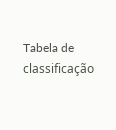Tabela de classificação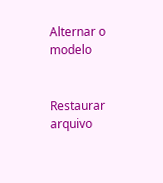Alternar o modelo


Restaurar arquivo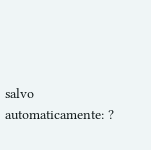salvo automaticamente: ?